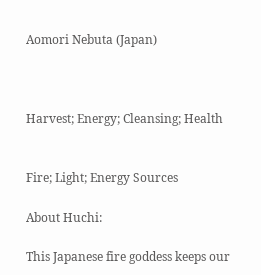Aomori Nebuta (Japan)



Harvest; Energy; Cleansing; Health


Fire; Light; Energy Sources

About Huchi:

This Japanese fire goddess keeps our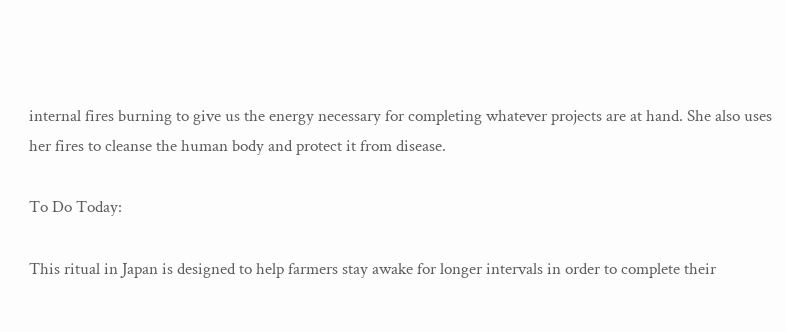internal fires burning to give us the energy necessary for completing whatever projects are at hand. She also uses her fires to cleanse the human body and protect it from disease.

To Do Today:

This ritual in Japan is designed to help farmers stay awake for longer intervals in order to complete their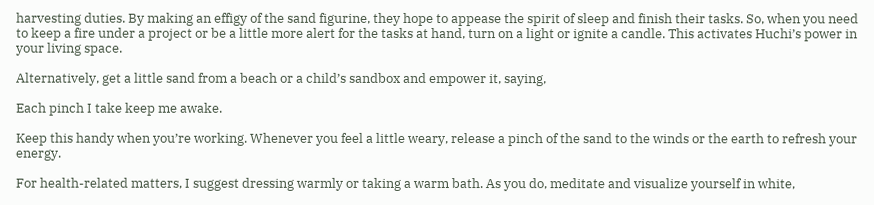harvesting duties. By making an effigy of the sand figurine, they hope to appease the spirit of sleep and finish their tasks. So, when you need to keep a fire under a project or be a little more alert for the tasks at hand, turn on a light or ignite a candle. This activates Huchi’s power in your living space.

Alternatively, get a little sand from a beach or a child’s sandbox and empower it, saying,

Each pinch I take keep me awake.

Keep this handy when you’re working. Whenever you feel a little weary, release a pinch of the sand to the winds or the earth to refresh your energy.

For health-related matters, I suggest dressing warmly or taking a warm bath. As you do, meditate and visualize yourself in white,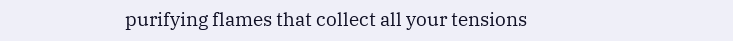purifying flames that collect all your tensions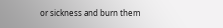or sickness and burn them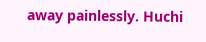away painlessly. Huchi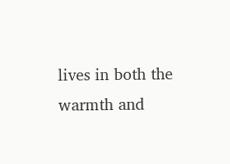lives in both the warmth and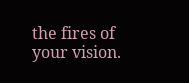the fires of your vision.